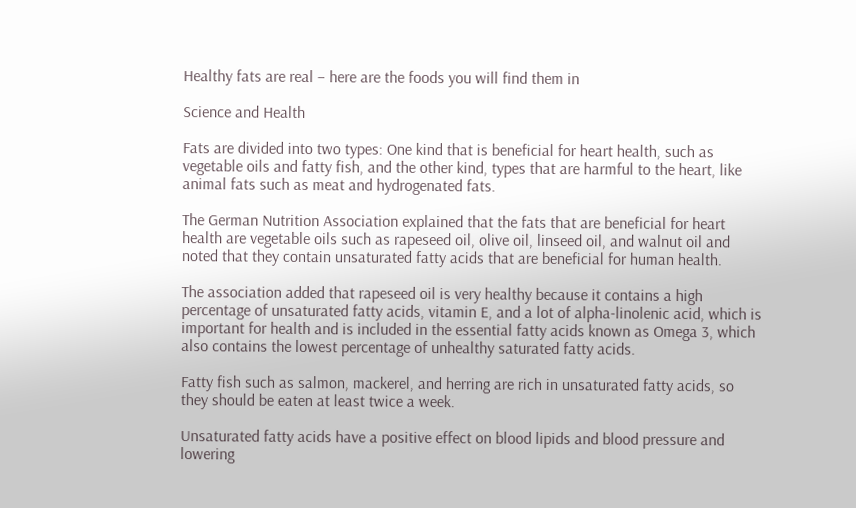Healthy fats are real – here are the foods you will find them in

Science and Health

Fats are divided into two types: One kind that is beneficial for heart health, such as vegetable oils and fatty fish, and the other kind, types that are harmful to the heart, like animal fats such as meat and hydrogenated fats.

The German Nutrition Association explained that the fats that are beneficial for heart health are vegetable oils such as rapeseed oil, olive oil, linseed oil, and walnut oil and noted that they contain unsaturated fatty acids that are beneficial for human health.

The association added that rapeseed oil is very healthy because it contains a high percentage of unsaturated fatty acids, vitamin E, and a lot of alpha-linolenic acid, which is important for health and is included in the essential fatty acids known as Omega 3, which also contains the lowest percentage of unhealthy saturated fatty acids.

Fatty fish such as salmon, mackerel, and herring are rich in unsaturated fatty acids, so they should be eaten at least twice a week.

Unsaturated fatty acids have a positive effect on blood lipids and blood pressure and lowering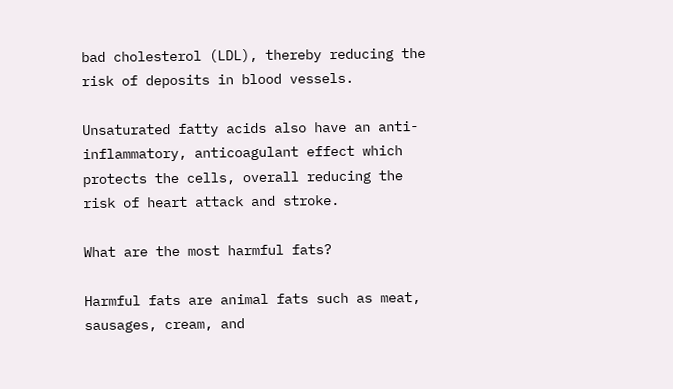bad cholesterol (LDL), thereby reducing the risk of deposits in blood vessels.

Unsaturated fatty acids also have an anti-inflammatory, anticoagulant effect which protects the cells, overall reducing the risk of heart attack and stroke.

What are the most harmful fats?

Harmful fats are animal fats such as meat, sausages, cream, and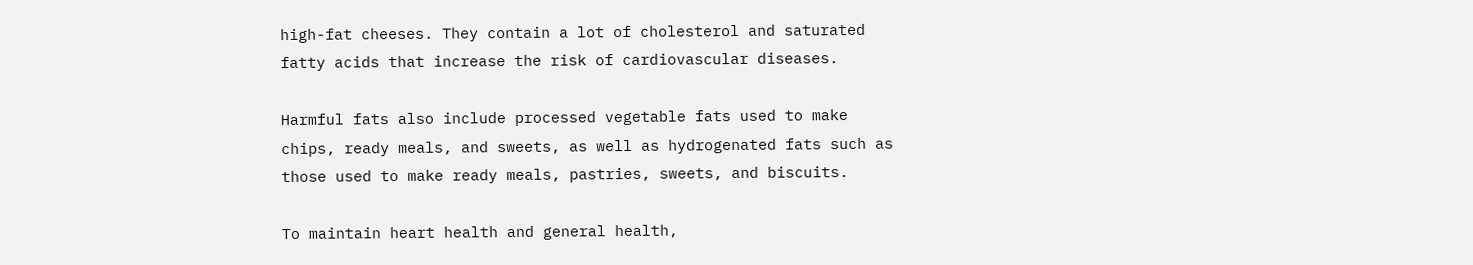high-fat cheeses. They contain a lot of cholesterol and saturated fatty acids that increase the risk of cardiovascular diseases.

Harmful fats also include processed vegetable fats used to make chips, ready meals, and sweets, as well as hydrogenated fats such as those used to make ready meals, pastries, sweets, and biscuits.

To maintain heart health and general health,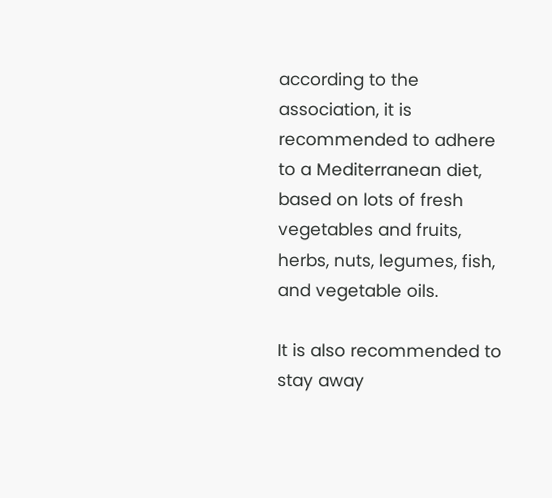according to the association, it is recommended to adhere to a Mediterranean diet, based on lots of fresh vegetables and fruits, herbs, nuts, legumes, fish, and vegetable oils.

It is also recommended to stay away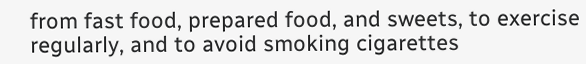from fast food, prepared food, and sweets, to exercise regularly, and to avoid smoking cigarettes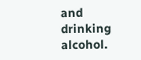and drinking alcohol.